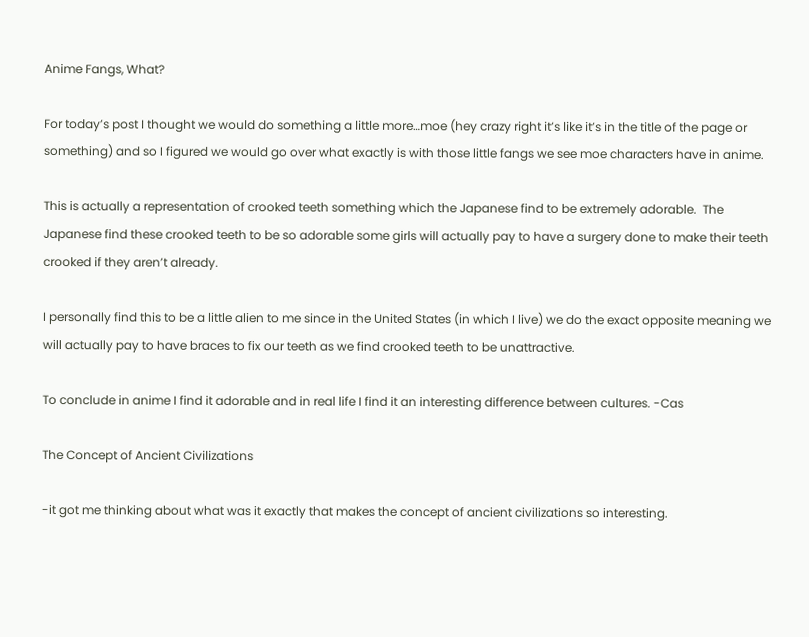Anime Fangs, What?

For today’s post I thought we would do something a little more…moe (hey crazy right it’s like it’s in the title of the page or something) and so I figured we would go over what exactly is with those little fangs we see moe characters have in anime.

This is actually a representation of crooked teeth something which the Japanese find to be extremely adorable.  The Japanese find these crooked teeth to be so adorable some girls will actually pay to have a surgery done to make their teeth crooked if they aren’t already.

I personally find this to be a little alien to me since in the United States (in which I live) we do the exact opposite meaning we will actually pay to have braces to fix our teeth as we find crooked teeth to be unattractive.

To conclude in anime I find it adorable and in real life I find it an interesting difference between cultures. -Cas

The Concept of Ancient Civilizations

-it got me thinking about what was it exactly that makes the concept of ancient civilizations so interesting.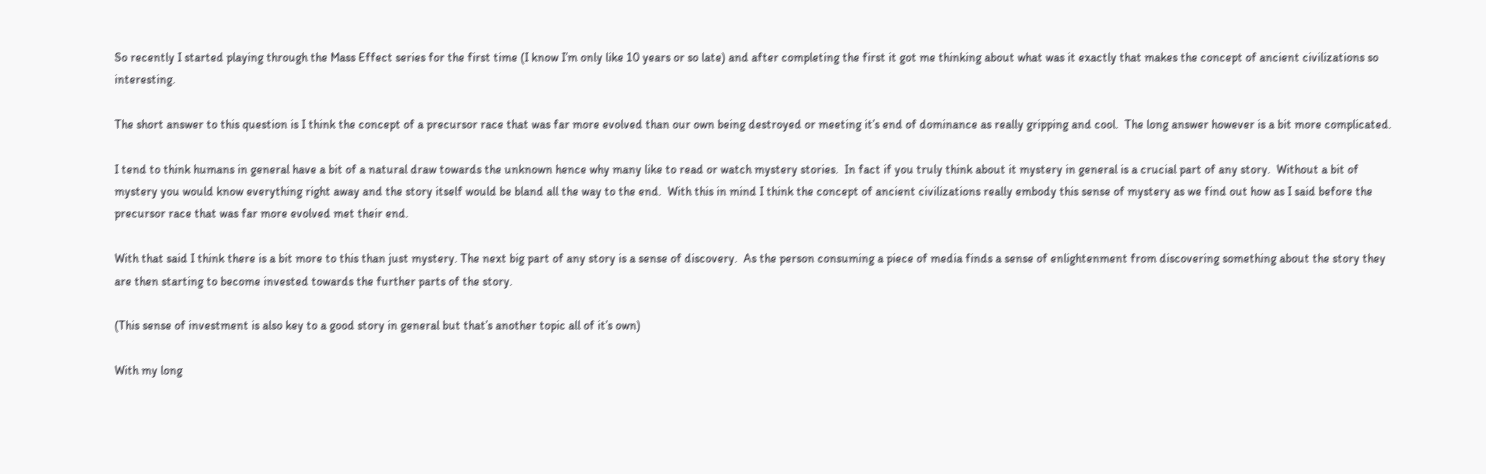So recently I started playing through the Mass Effect series for the first time (I know I’m only like 10 years or so late) and after completing the first it got me thinking about what was it exactly that makes the concept of ancient civilizations so interesting.

The short answer to this question is I think the concept of a precursor race that was far more evolved than our own being destroyed or meeting it’s end of dominance as really gripping and cool.  The long answer however is a bit more complicated.

I tend to think humans in general have a bit of a natural draw towards the unknown hence why many like to read or watch mystery stories.  In fact if you truly think about it mystery in general is a crucial part of any story.  Without a bit of mystery you would know everything right away and the story itself would be bland all the way to the end.  With this in mind I think the concept of ancient civilizations really embody this sense of mystery as we find out how as I said before the precursor race that was far more evolved met their end.

With that said I think there is a bit more to this than just mystery. The next big part of any story is a sense of discovery.  As the person consuming a piece of media finds a sense of enlightenment from discovering something about the story they are then starting to become invested towards the further parts of the story.

(This sense of investment is also key to a good story in general but that’s another topic all of it’s own)

With my long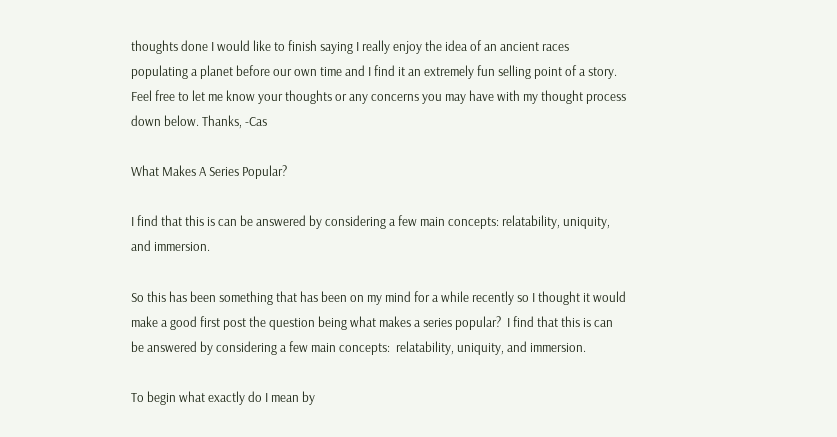thoughts done I would like to finish saying I really enjoy the idea of an ancient races populating a planet before our own time and I find it an extremely fun selling point of a story. Feel free to let me know your thoughts or any concerns you may have with my thought process down below. Thanks, -Cas

What Makes A Series Popular?

I find that this is can be answered by considering a few main concepts: relatability, uniquity, and immersion.

So this has been something that has been on my mind for a while recently so I thought it would make a good first post the question being what makes a series popular?  I find that this is can be answered by considering a few main concepts:  relatability, uniquity, and immersion.

To begin what exactly do I mean by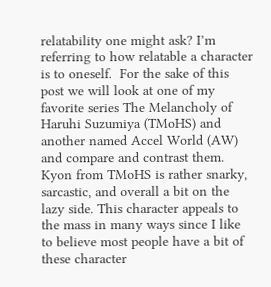relatability one might ask? I’m referring to how relatable a character is to oneself.  For the sake of this post we will look at one of my favorite series The Melancholy of Haruhi Suzumiya (TMoHS) and another named Accel World (AW) and compare and contrast them.  Kyon from TMoHS is rather snarky, sarcastic, and overall a bit on the lazy side. This character appeals to the mass in many ways since I like to believe most people have a bit of these character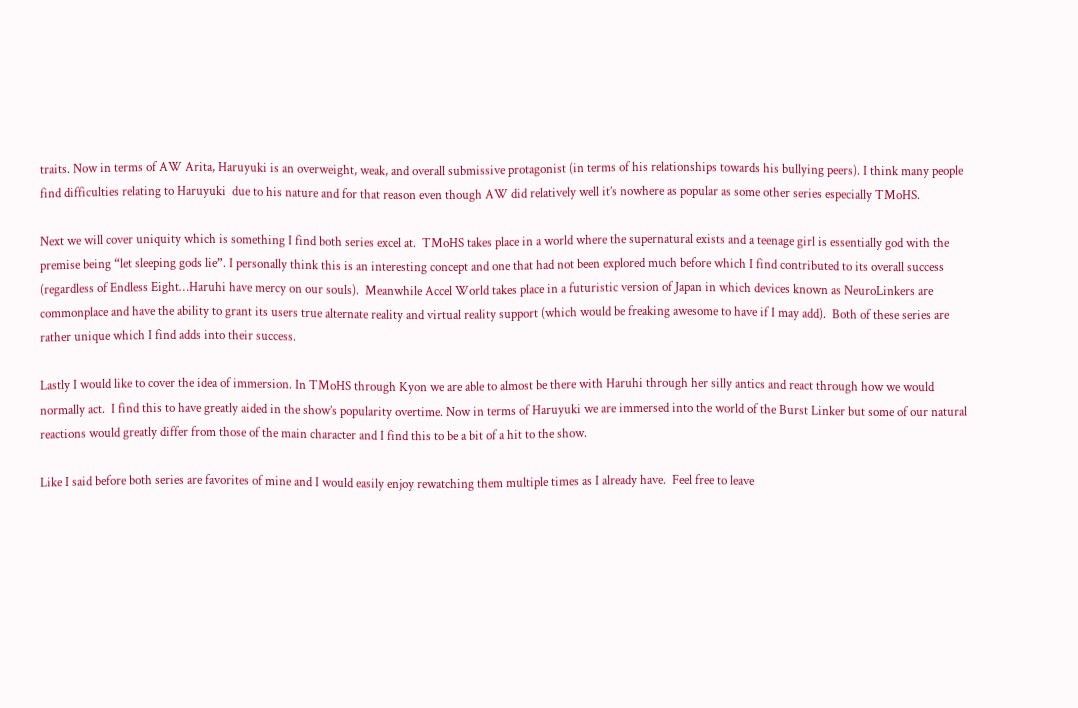traits. Now in terms of AW Arita, Haruyuki is an overweight, weak, and overall submissive protagonist (in terms of his relationships towards his bullying peers). I think many people find difficulties relating to Haruyuki  due to his nature and for that reason even though AW did relatively well it’s nowhere as popular as some other series especially TMoHS.

Next we will cover uniquity which is something I find both series excel at.  TMoHS takes place in a world where the supernatural exists and a teenage girl is essentially god with the premise being “let sleeping gods lie”. I personally think this is an interesting concept and one that had not been explored much before which I find contributed to its overall success (regardless of Endless Eight…Haruhi have mercy on our souls).  Meanwhile Accel World takes place in a futuristic version of Japan in which devices known as NeuroLinkers are commonplace and have the ability to grant its users true alternate reality and virtual reality support (which would be freaking awesome to have if I may add).  Both of these series are rather unique which I find adds into their success.

Lastly I would like to cover the idea of immersion. In TMoHS through Kyon we are able to almost be there with Haruhi through her silly antics and react through how we would normally act.  I find this to have greatly aided in the show’s popularity overtime. Now in terms of Haruyuki we are immersed into the world of the Burst Linker but some of our natural reactions would greatly differ from those of the main character and I find this to be a bit of a hit to the show.

Like I said before both series are favorites of mine and I would easily enjoy rewatching them multiple times as I already have.  Feel free to leave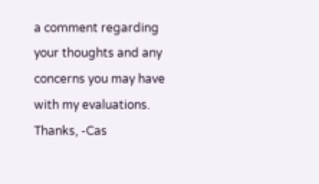a comment regarding your thoughts and any concerns you may have with my evaluations. Thanks, -Cas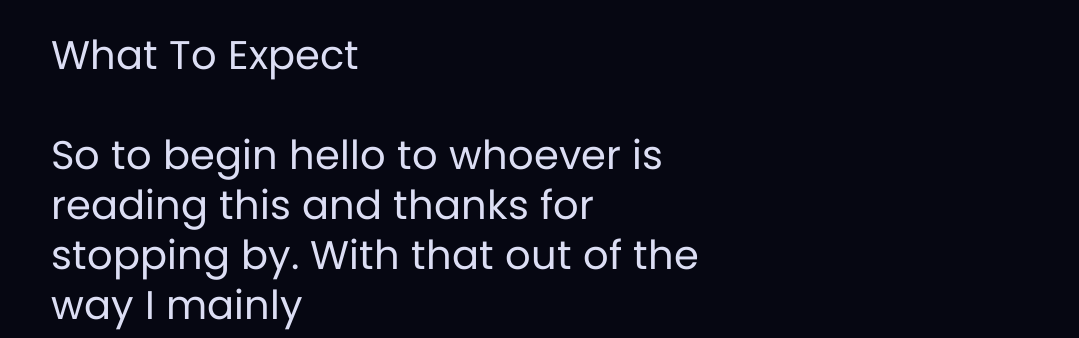What To Expect

So to begin hello to whoever is reading this and thanks for stopping by. With that out of the way I mainly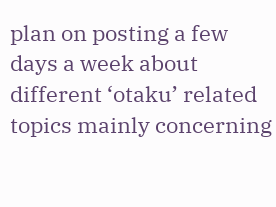plan on posting a few days a week about different ‘otaku’ related topics mainly concerning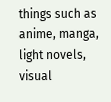things such as anime, manga, light novels, visual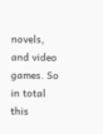novels, and video games. So in total this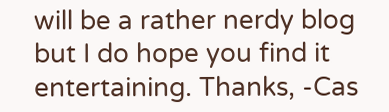will be a rather nerdy blog but I do hope you find it entertaining. Thanks, -Cas